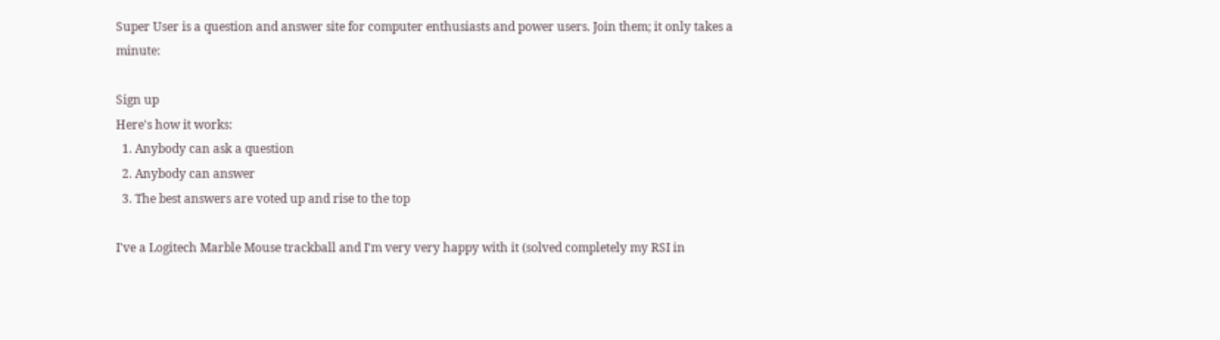Super User is a question and answer site for computer enthusiasts and power users. Join them; it only takes a minute:

Sign up
Here's how it works:
  1. Anybody can ask a question
  2. Anybody can answer
  3. The best answers are voted up and rise to the top

I've a Logitech Marble Mouse trackball and I'm very very happy with it (solved completely my RSI in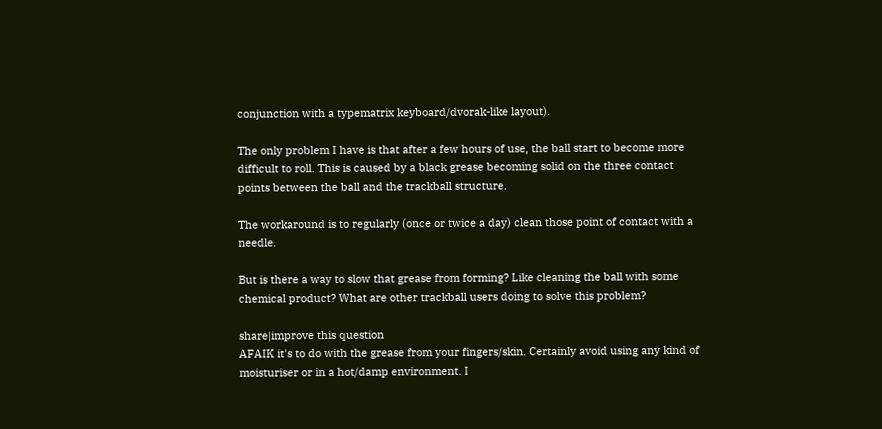conjunction with a typematrix keyboard/dvorak-like layout).

The only problem I have is that after a few hours of use, the ball start to become more difficult to roll. This is caused by a black grease becoming solid on the three contact points between the ball and the trackball structure.

The workaround is to regularly (once or twice a day) clean those point of contact with a needle.

But is there a way to slow that grease from forming? Like cleaning the ball with some chemical product? What are other trackball users doing to solve this problem?

share|improve this question
AFAIK it's to do with the grease from your fingers/skin. Certainly avoid using any kind of moisturiser or in a hot/damp environment. I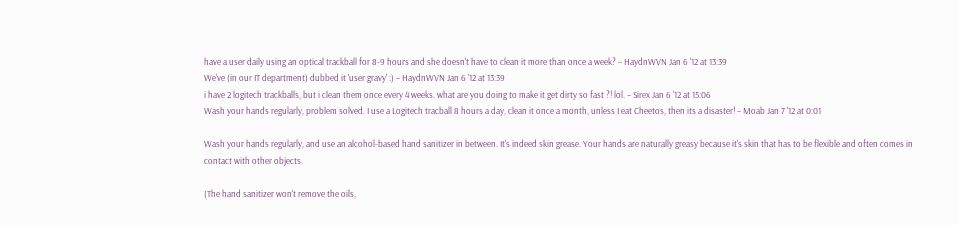have a user daily using an optical trackball for 8-9 hours and she doesn't have to clean it more than once a week? – HaydnWVN Jan 6 '12 at 13:39
We've (in our IT department) dubbed it 'user gravy' :) – HaydnWVN Jan 6 '12 at 13:39
i have 2 logitech trackballs, but i clean them once every 4 weeks. what are you doing to make it get dirty so fast ?! lol. – Sirex Jan 6 '12 at 15:06
Wash your hands regularly, problem solved. I use a Logitech tracball 8 hours a day, clean it once a month, unless I eat Cheetos, then its a disaster! – Moab Jan 7 '12 at 0:01

Wash your hands regularly, and use an alcohol-based hand sanitizer in between. It's indeed skin grease. Your hands are naturally greasy because it's skin that has to be flexible and often comes in contact with other objects.

(The hand sanitizer won't remove the oils,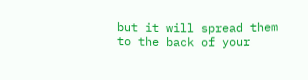but it will spread them to the back of your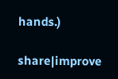hands.)

share|improve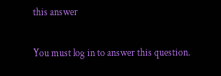this answer

You must log in to answer this question.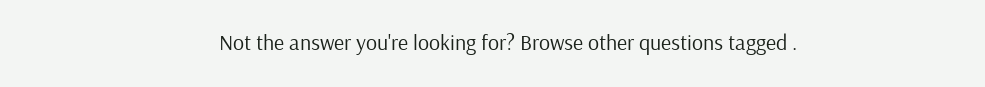Not the answer you're looking for? Browse other questions tagged .